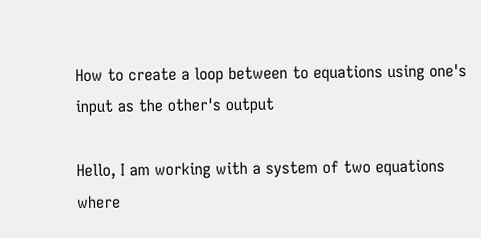How to create a loop between to equations using one's input as the other's output

Hello, I am working with a system of two equations where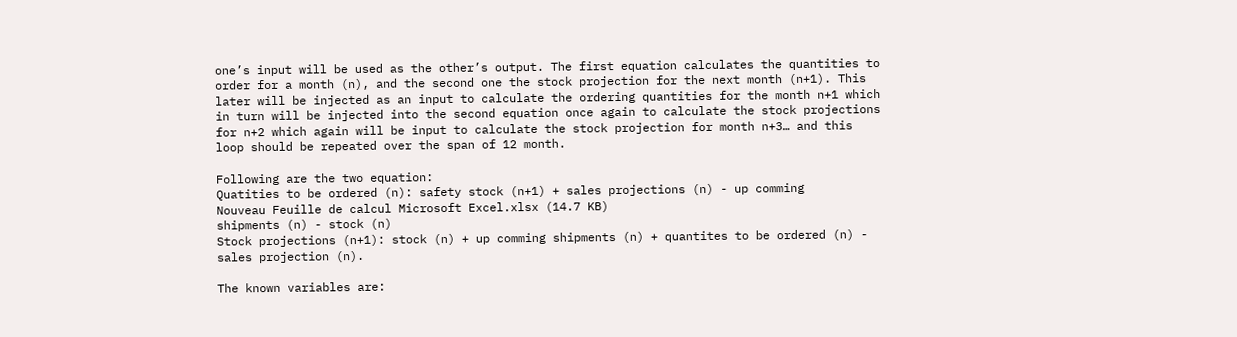one’s input will be used as the other’s output. The first equation calculates the quantities to order for a month (n), and the second one the stock projection for the next month (n+1). This later will be injected as an input to calculate the ordering quantities for the month n+1 which in turn will be injected into the second equation once again to calculate the stock projections for n+2 which again will be input to calculate the stock projection for month n+3… and this loop should be repeated over the span of 12 month.

Following are the two equation:
Quatities to be ordered (n): safety stock (n+1) + sales projections (n) - up comming
Nouveau Feuille de calcul Microsoft Excel.xlsx (14.7 KB)
shipments (n) - stock (n)
Stock projections (n+1): stock (n) + up comming shipments (n) + quantites to be ordered (n) - sales projection (n).

The known variables are: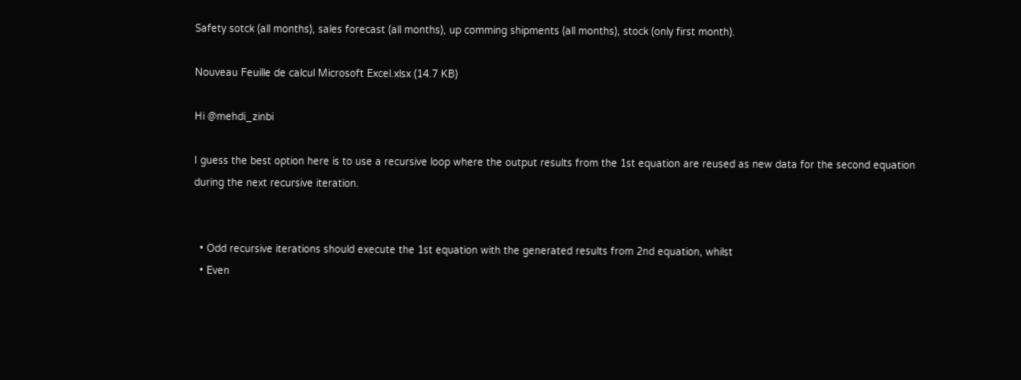Safety sotck (all months), sales forecast (all months), up comming shipments (all months), stock (only first month).

Nouveau Feuille de calcul Microsoft Excel.xlsx (14.7 KB)

Hi @mehdi_zinbi

I guess the best option here is to use a recursive loop where the output results from the 1st equation are reused as new data for the second equation during the next recursive iteration.


  • Odd recursive iterations should execute the 1st equation with the generated results from 2nd equation, whilst
  • Even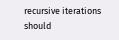recursive iterations should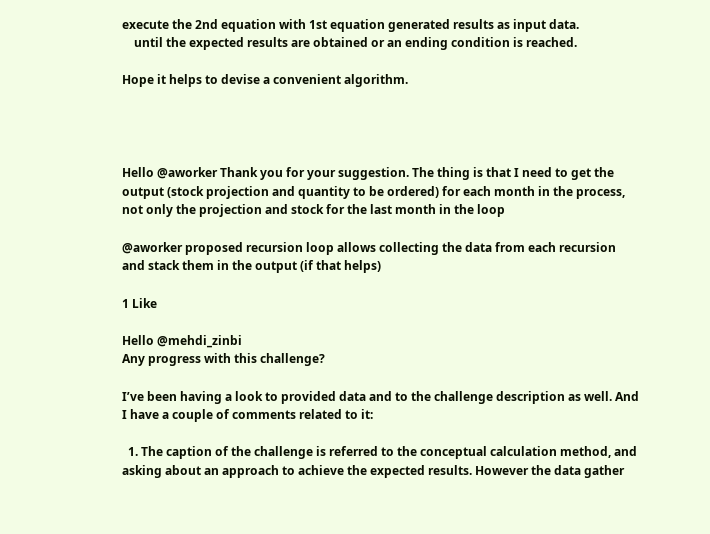execute the 2nd equation with 1st equation generated results as input data.
    until the expected results are obtained or an ending condition is reached.

Hope it helps to devise a convenient algorithm.




Hello @aworker Thank you for your suggestion. The thing is that I need to get the output (stock projection and quantity to be ordered) for each month in the process, not only the projection and stock for the last month in the loop

@aworker proposed recursion loop allows collecting the data from each recursion and stack them in the output (if that helps)

1 Like

Hello @mehdi_zinbi
Any progress with this challenge?

I’ve been having a look to provided data and to the challenge description as well. And I have a couple of comments related to it:

  1. The caption of the challenge is referred to the conceptual calculation method, and asking about an approach to achieve the expected results. However the data gather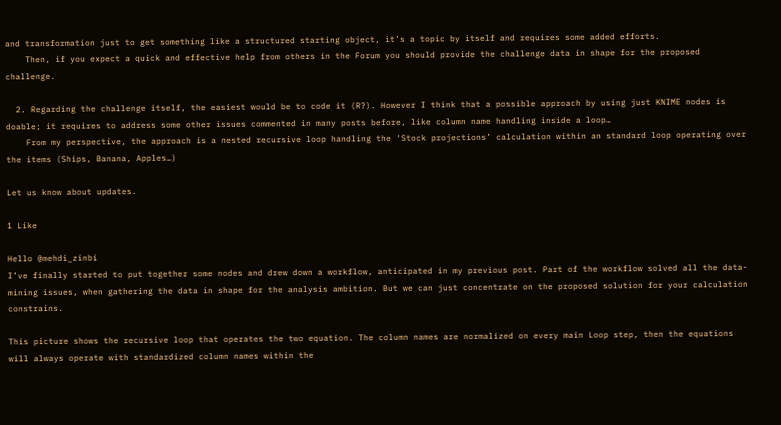and transformation just to get something like a structured starting object, it’s a topic by itself and requires some added efforts.
    Then, if you expect a quick and effective help from others in the Forum you should provide the challenge data in shape for the proposed challenge.

  2. Regarding the challenge itself, the easiest would be to code it (R?). However I think that a possible approach by using just KNIME nodes is doable; it requires to address some other issues commented in many posts before, like column name handling inside a loop…
    From my perspective, the approach is a nested recursive loop handling the ‘Stock projections’ calculation within an standard loop operating over the items (Ships, Banana, Apples…)

Let us know about updates.

1 Like

Hello @mehdi_zinbi
I’ve finally started to put together some nodes and drew down a workflow, anticipated in my previous post. Part of the workflow solved all the data-mining issues, when gathering the data in shape for the analysis ambition. But we can just concentrate on the proposed solution for your calculation constrains.

This picture shows the recursive loop that operates the two equation. The column names are normalized on every main Loop step, then the equations will always operate with standardized column names within the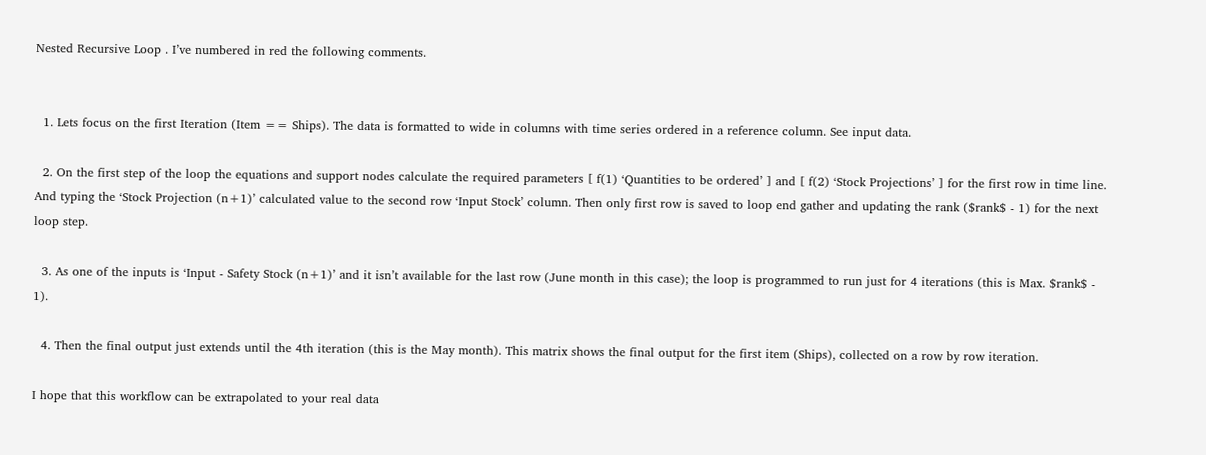Nested Recursive Loop . I’ve numbered in red the following comments.


  1. Lets focus on the first Iteration (Item == Ships). The data is formatted to wide in columns with time series ordered in a reference column. See input data.

  2. On the first step of the loop the equations and support nodes calculate the required parameters [ f(1) ‘Quantities to be ordered’ ] and [ f(2) ‘Stock Projections’ ] for the first row in time line. And typing the ‘Stock Projection (n+1)’ calculated value to the second row ‘Input Stock’ column. Then only first row is saved to loop end gather and updating the rank ($rank$ - 1) for the next loop step.

  3. As one of the inputs is ‘Input - Safety Stock (n+1)’ and it isn’t available for the last row (June month in this case); the loop is programmed to run just for 4 iterations (this is Max. $rank$ - 1).

  4. Then the final output just extends until the 4th iteration (this is the May month). This matrix shows the final output for the first item (Ships), collected on a row by row iteration.

I hope that this workflow can be extrapolated to your real data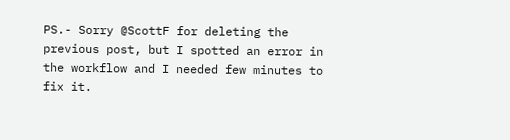PS.- Sorry @ScottF for deleting the previous post, but I spotted an error in the workflow and I needed few minutes to fix it.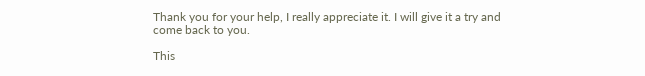Thank you for your help, I really appreciate it. I will give it a try and come back to you.

This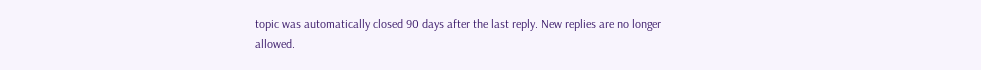topic was automatically closed 90 days after the last reply. New replies are no longer allowed.